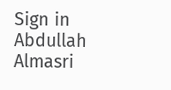Sign in
Abdullah Almasri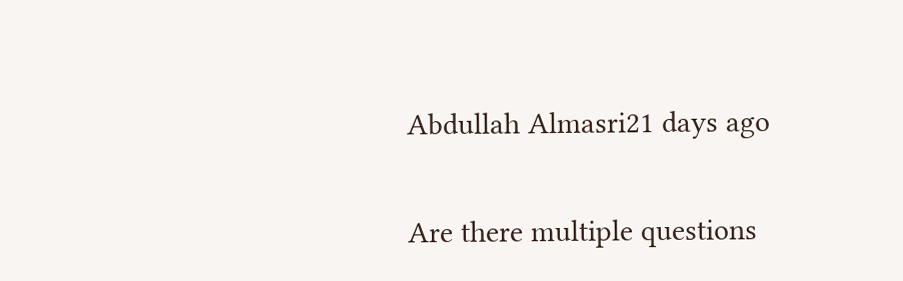Abdullah Almasri21 days ago

Are there multiple questions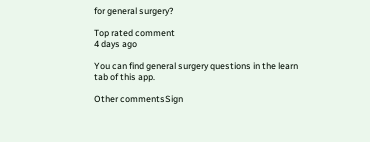for general surgery?

Top rated comment
4 days ago

You can find general surgery questions in the learn tab of this app.

Other commentsSign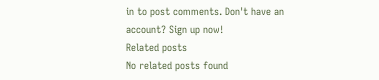in to post comments. Don't have an account? Sign up now!
Related posts
No related posts found